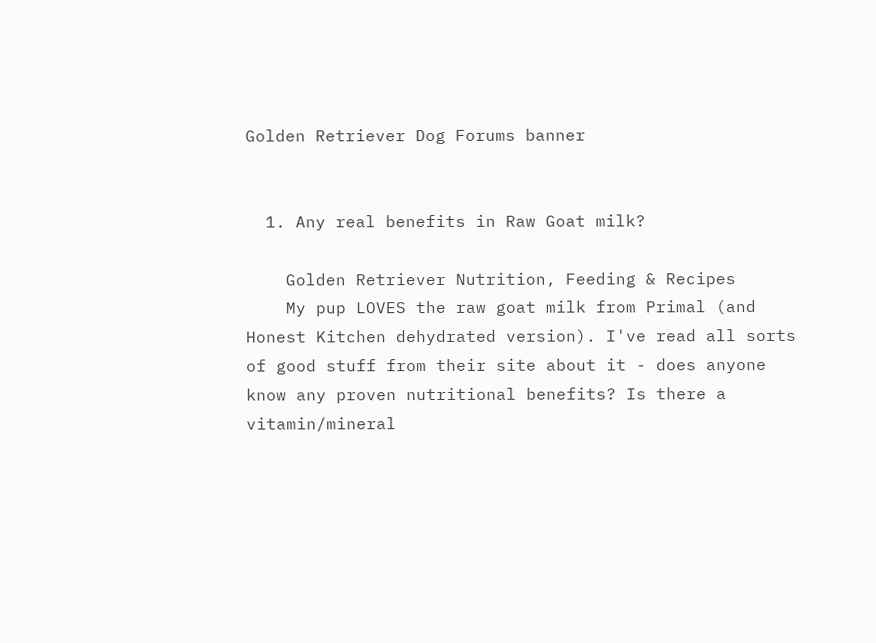Golden Retriever Dog Forums banner


  1. Any real benefits in Raw Goat milk?

    Golden Retriever Nutrition, Feeding & Recipes
    My pup LOVES the raw goat milk from Primal (and Honest Kitchen dehydrated version). I've read all sorts of good stuff from their site about it - does anyone know any proven nutritional benefits? Is there a vitamin/mineral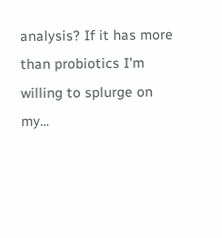analysis? If it has more than probiotics I'm willing to splurge on my...